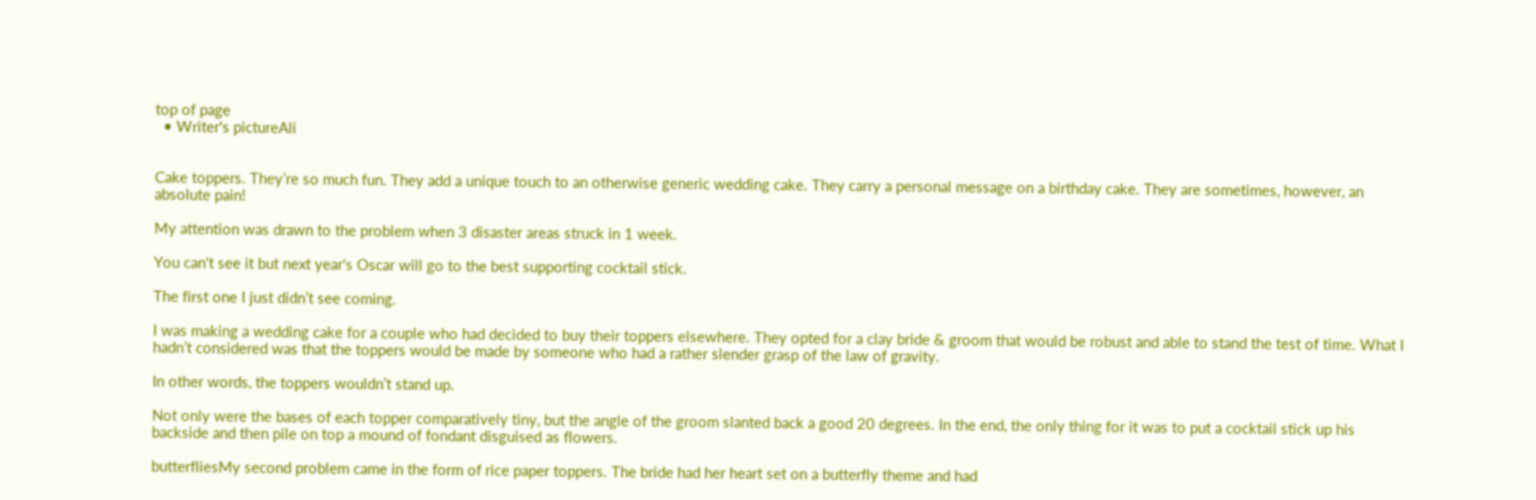top of page
  • Writer's pictureAli


Cake toppers. They’re so much fun. They add a unique touch to an otherwise generic wedding cake. They carry a personal message on a birthday cake. They are sometimes, however, an absolute pain!

My attention was drawn to the problem when 3 disaster areas struck in 1 week.

You can't see it but next year's Oscar will go to the best supporting cocktail stick.

The first one I just didn’t see coming.

I was making a wedding cake for a couple who had decided to buy their toppers elsewhere. They opted for a clay bride & groom that would be robust and able to stand the test of time. What I hadn’t considered was that the toppers would be made by someone who had a rather slender grasp of the law of gravity.

In other words, the toppers wouldn’t stand up.

Not only were the bases of each topper comparatively tiny, but the angle of the groom slanted back a good 20 degrees. In the end, the only thing for it was to put a cocktail stick up his backside and then pile on top a mound of fondant disguised as flowers.

butterfliesMy second problem came in the form of rice paper toppers. The bride had her heart set on a butterfly theme and had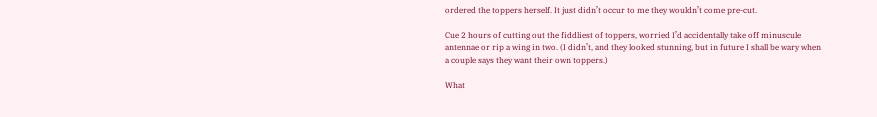ordered the toppers herself. It just didn’t occur to me they wouldn’t come pre-cut.

Cue 2 hours of cutting out the fiddliest of toppers, worried I’d accidentally take off minuscule antennae or rip a wing in two. (I didn’t, and they looked stunning, but in future I shall be wary when a couple says they want their own toppers.)

What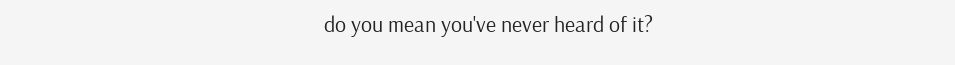do you mean you've never heard of it?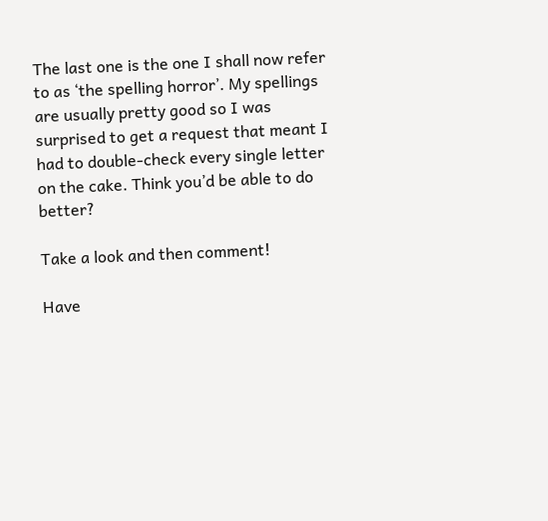The last one is the one I shall now refer to as ‘the spelling horror’. My spellings are usually pretty good so I was surprised to get a request that meant I had to double-check every single letter on the cake. Think you’d be able to do better?

Take a look and then comment!

Have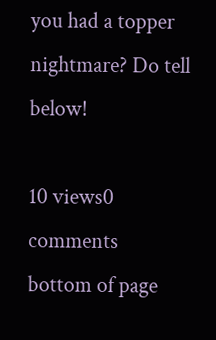you had a topper nightmare? Do tell below!

10 views0 comments
bottom of page